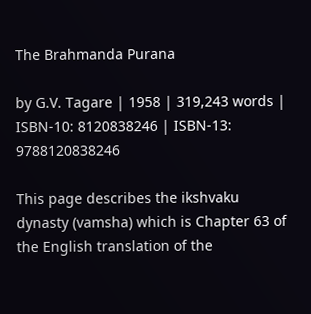The Brahmanda Purana

by G.V. Tagare | 1958 | 319,243 words | ISBN-10: 8120838246 | ISBN-13: 9788120838246

This page describes the ikshvaku dynasty (vamsha) which is Chapter 63 of the English translation of the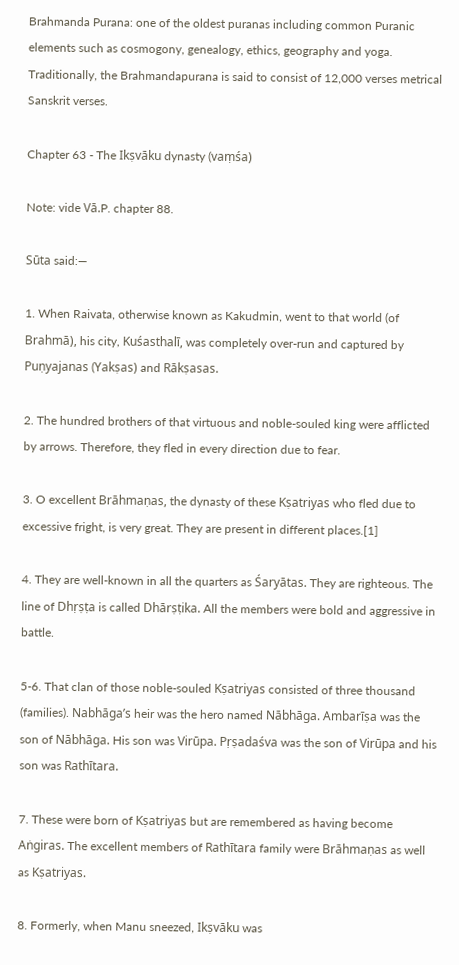Brahmanda Purana: one of the oldest puranas including common Puranic elements such as cosmogony, genealogy, ethics, geography and yoga. Traditionally, the Brahmandapurana is said to consist of 12,000 verses metrical Sanskrit verses.

Chapter 63 - The Ikṣvāku dynasty (vaṃśa)

Note: vide Vā.P. chapter 88.

Sūta said:—

1. When Raivata, otherwise known as Kakudmin, went to that world (of Brahmā), his city, Kuśasthalī, was completely over-run and captured by Puṇyajanas (Yakṣas) and Rākṣasas.

2. The hundred brothers of that virtuous and noble-souled king were afflicted by arrows. Therefore, they fled in every direction due to fear.

3. O excellent Brāhmaṇas, the dynasty of these Kṣatriyas who fled due to excessive fright, is very great. They are present in different places.[1]

4. They are well-known in all the quarters as Śaryātas. They are righteous. The line of Dhṛṣṭa is called Dhārṣṭika. All the members were bold and aggressive in battle.

5-6. That clan of those noble-souled Kṣatriyas consisted of three thousand (families). Nabhāga’s heir was the hero named Nābhāga. Ambarīṣa was the son of Nābhāga. His son was Virūpa. Pṛṣadaśva was the son of Virūpa and his son was Rathītara.

7. These were born of Kṣatriyas but are remembered as having become Aṅgiras. The excellent members of Rathītara family were Brāhmaṇas as well as Kṣatriyas.

8. Formerly, when Manu sneezed, Ikṣvāku was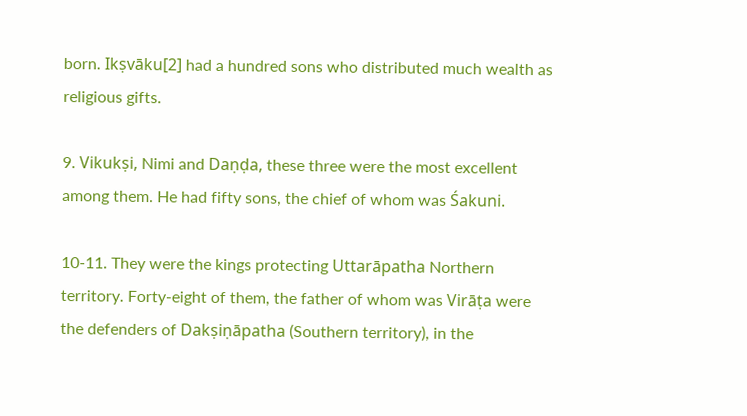born. Ikṣvāku[2] had a hundred sons who distributed much wealth as religious gifts.

9. Vikukṣi, Nimi and Daṇḍa, these three were the most excellent among them. He had fifty sons, the chief of whom was Śakuni.

10-11. They were the kings protecting Uttarāpatha Northern territory. Forty-eight of them, the father of whom was Virāṭa were the defenders of Dakṣiṇāpatha (Southern territory), in the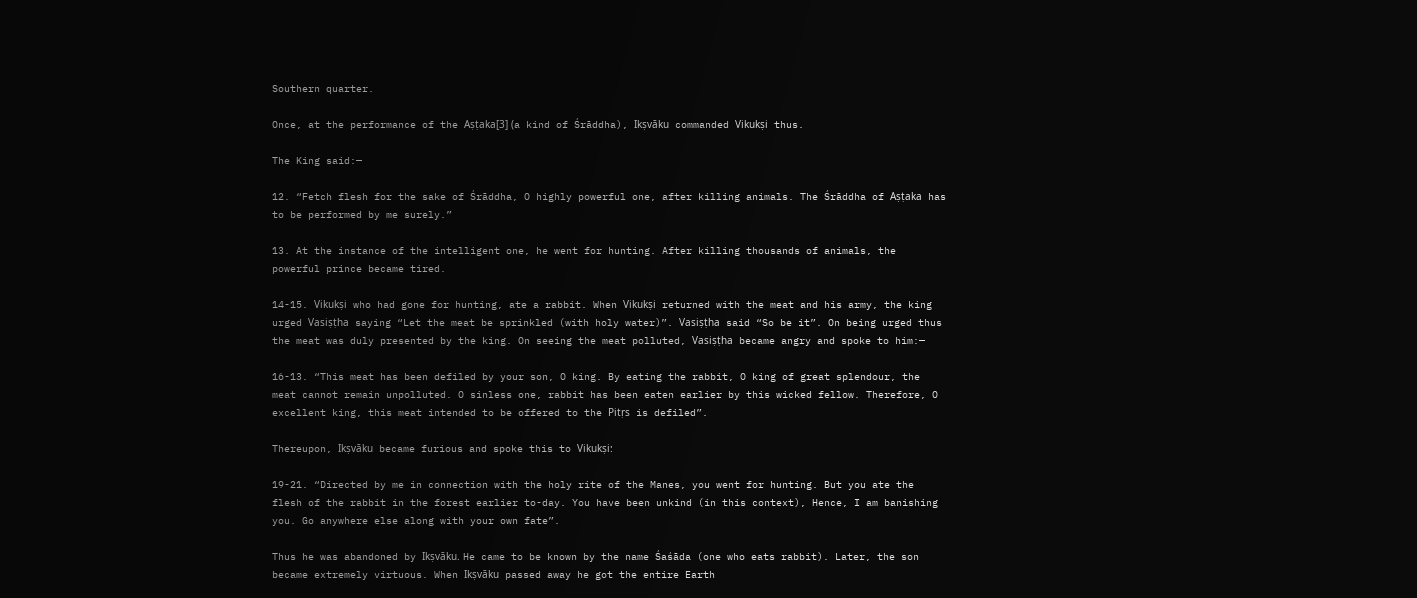Southern quarter.

Once, at the performance of the Aṣṭaka[3] (a kind of Śrāddha), Ikṣvāku commanded Vikukṣi thus.

The King said:—

12. “Fetch flesh for the sake of Śrāddha, O highly powerful one, after killing animals. The Śrāddha of Aṣṭaka has to be performed by me surely.”

13. At the instance of the intelligent one, he went for hunting. After killing thousands of animals, the powerful prince became tired.

14-15. Vikukṣi who had gone for hunting, ate a rabbit. When Vikukṣi returned with the meat and his army, the king urged Vasiṣṭha saying “Let the meat be sprinkled (with holy water)”. Vasiṣṭha said “So be it”. On being urged thus the meat was duly presented by the king. On seeing the meat polluted, Vasiṣṭha became angry and spoke to him:—

16-13. “This meat has been defiled by your son, O king. By eating the rabbit, O king of great splendour, the meat cannot remain unpolluted. O sinless one, rabbit has been eaten earlier by this wicked fellow. Therefore, O excellent king, this meat intended to be offered to the Pitṛs is defiled”.

Thereupon, Ikṣvāku became furious and spoke this to Vikukṣi:

19-21. “Directed by me in connection with the holy rite of the Manes, you went for hunting. But you ate the flesh of the rabbit in the forest earlier to-day. You have been unkind (in this context), Hence, I am banishing you. Go anywhere else along with your own fate”.

Thus he was abandoned by Ikṣvāku. He came to be known by the name Śaśāda (one who eats rabbit). Later, the son became extremely virtuous. When Ikṣvāku passed away he got the entire Earth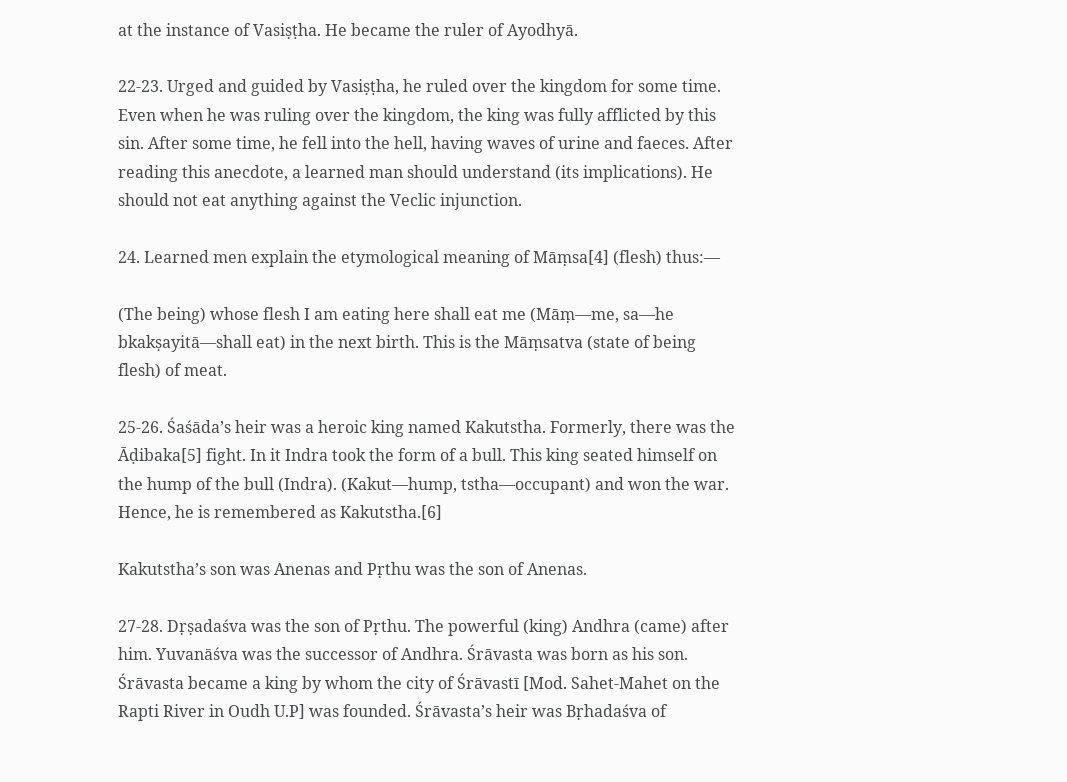at the instance of Vasiṣṭha. He became the ruler of Ayodhyā.

22-23. Urged and guided by Vasiṣṭha, he ruled over the kingdom for some time. Even when he was ruling over the kingdom, the king was fully afflicted by this sin. After some time, he fell into the hell, having waves of urine and faeces. After reading this anecdote, a learned man should understand (its implications). He should not eat anything against the Veclic injunction.

24. Learned men explain the etymological meaning of Māṃsa[4] (flesh) thus:—

(The being) whose flesh I am eating here shall eat me (Māṃ—me, sa—he bkakṣayitā—shall eat) in the next birth. This is the Māṃsatva (state of being flesh) of meat.

25-26. Śaśāda’s heir was a heroic king named Kakutstha. Formerly, there was the Āḍibaka[5] fight. In it Indra took the form of a bull. This king seated himself on the hump of the bull (Indra). (Kakut—hump, tstha—occupant) and won the war. Hence, he is remembered as Kakutstha.[6]

Kakutstha’s son was Anenas and Pṛthu was the son of Anenas.

27-28. Dṛṣadaśva was the son of Pṛthu. The powerful (king) Andhra (came) after him. Yuvanāśva was the successor of Andhra. Śrāvasta was born as his son. Śrāvasta became a king by whom the city of Śrāvastī [Mod. Sahet-Mahet on the Rapti River in Oudh U.P] was founded. Śrāvasta’s heir was Bṛhadaśva of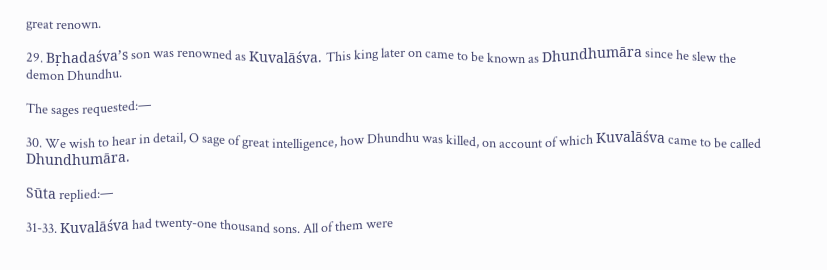great renown.

29. Bṛhadaśva’s son was renowned as Kuvalāśva. This king later on came to be known as Dhundhumāra since he slew the demon Dhundhu.

The sages requested:—

30. We wish to hear in detail, O sage of great intelligence, how Dhundhu was killed, on account of which Kuvalāśva came to be called Dhundhumāra.

Sūta replied:—

31-33. Kuvalāśva had twenty-one thousand sons. All of them were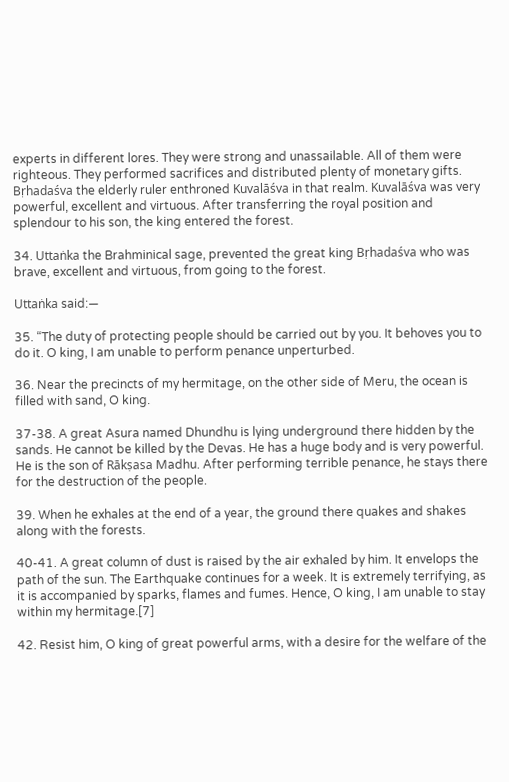experts in different lores. They were strong and unassailable. All of them were righteous. They performed sacrifices and distributed plenty of monetary gifts. Bṛhadaśva the elderly ruler enthroned Kuvalāśva in that realm. Kuvalāśva was very powerful, excellent and virtuous. After transferring the royal position and splendour to his son, the king entered the forest.

34. Uttaṅka the Brahminical sage, prevented the great king Bṛhadaśva who was brave, excellent and virtuous, from going to the forest.

Uttaṅka said:—

35. “The duty of protecting people should be carried out by you. It behoves you to do it. O king, I am unable to perform penance unperturbed.

36. Near the precincts of my hermitage, on the other side of Meru, the ocean is filled with sand, O king.

37-38. A great Asura named Dhundhu is lying underground there hidden by the sands. He cannot be killed by the Devas. He has a huge body and is very powerful. He is the son of Rākṣasa Madhu. After performing terrible penance, he stays there for the destruction of the people.

39. When he exhales at the end of a year, the ground there quakes and shakes along with the forests.

40-41. A great column of dust is raised by the air exhaled by him. It envelops the path of the sun. The Earthquake continues for a week. It is extremely terrifying, as it is accompanied by sparks, flames and fumes. Hence, O king, I am unable to stay within my hermitage.[7]

42. Resist him, O king of great powerful arms, with a desire for the welfare of the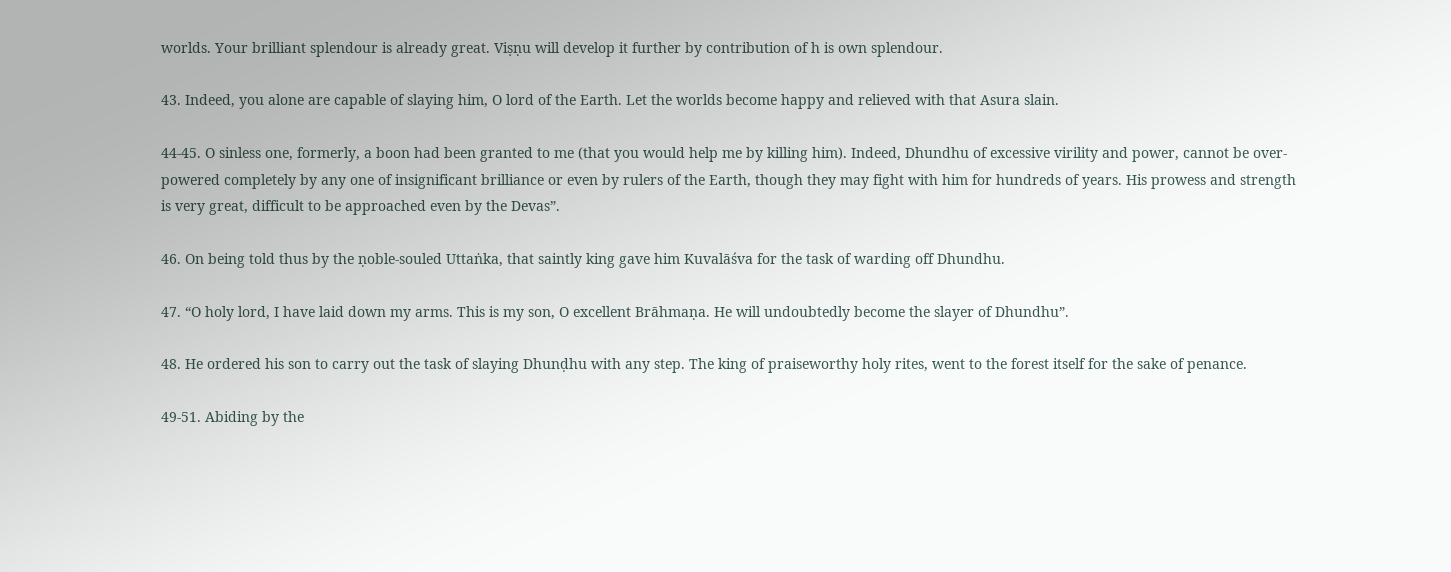worlds. Your brilliant splendour is already great. Viṣṇu will develop it further by contribution of h is own splendour.

43. Indeed, you alone are capable of slaying him, O lord of the Earth. Let the worlds become happy and relieved with that Asura slain.

44-45. O sinless one, formerly, a boon had been granted to me (that you would help me by killing him). Indeed, Dhundhu of excessive virility and power, cannot be over-powered completely by any one of insignificant brilliance or even by rulers of the Earth, though they may fight with him for hundreds of years. His prowess and strength is very great, difficult to be approached even by the Devas”.

46. On being told thus by the ṇoble-souled Uttaṅka, that saintly king gave him Kuvalāśva for the task of warding off Dhundhu.

47. “O holy lord, I have laid down my arms. This is my son, O excellent Brāhmaṇa. He will undoubtedly become the slayer of Dhundhu”.

48. He ordered his son to carry out the task of slaying Dhunḍhu with any step. The king of praiseworthy holy rites, went to the forest itself for the sake of penance.

49-51. Abiding by the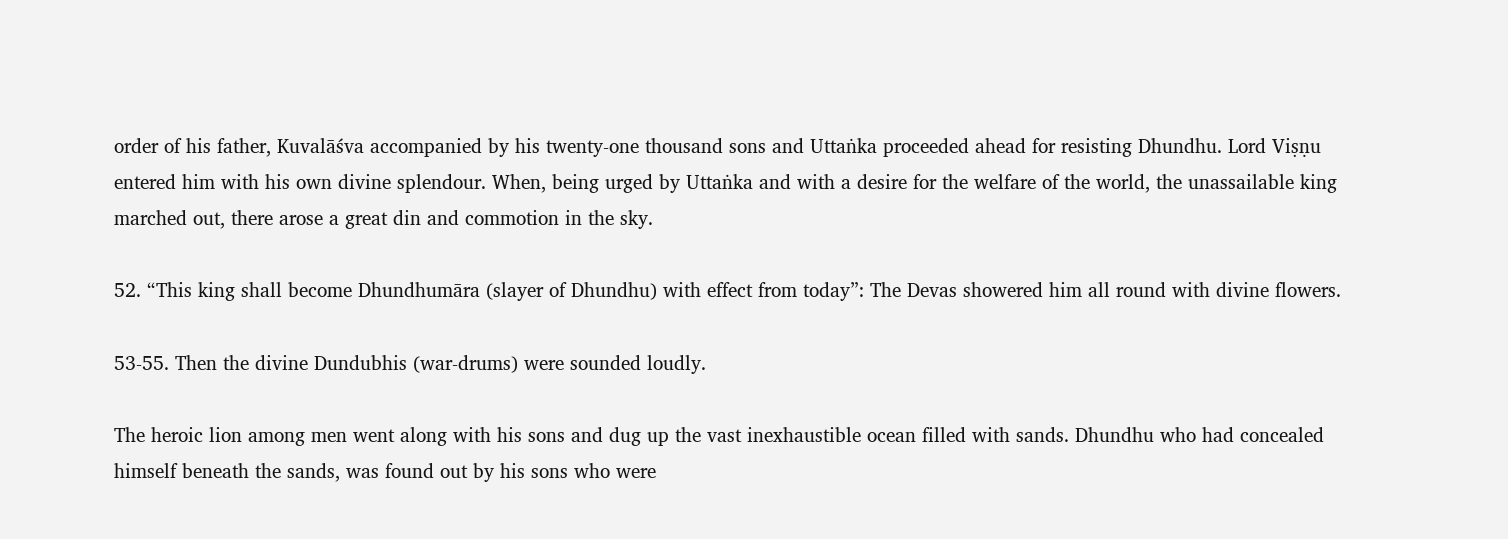order of his father, Kuvalāśva accompanied by his twenty-one thousand sons and Uttaṅka proceeded ahead for resisting Dhundhu. Lord Viṣṇu entered him with his own divine splendour. When, being urged by Uttaṅka and with a desire for the welfare of the world, the unassailable king marched out, there arose a great din and commotion in the sky.

52. “This king shall become Dhundhumāra (slayer of Dhundhu) with effect from today”: The Devas showered him all round with divine flowers.

53-55. Then the divine Dundubhis (war-drums) were sounded loudly.

The heroic lion among men went along with his sons and dug up the vast inexhaustible ocean filled with sands. Dhundhu who had concealed himself beneath the sands, was found out by his sons who were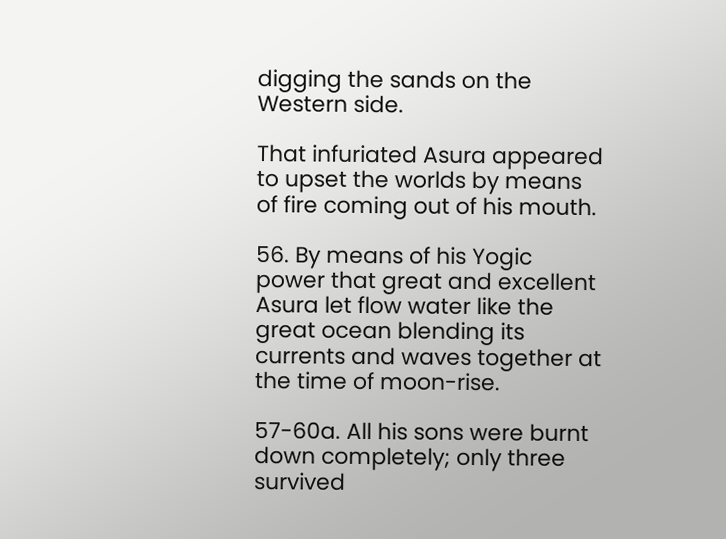digging the sands on the Western side.

That infuriated Asura appeared to upset the worlds by means of fire coming out of his mouth.

56. By means of his Yogic power that great and excellent Asura let flow water like the great ocean blending its currents and waves together at the time of moon-rise.

57-60a. All his sons were burnt down completely; only three survived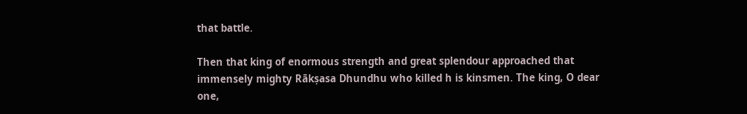that battle.

Then that king of enormous strength and great splendour approached that immensely mighty Rākṣasa Dhundhu who killed h is kinsmen. The king, O dear one,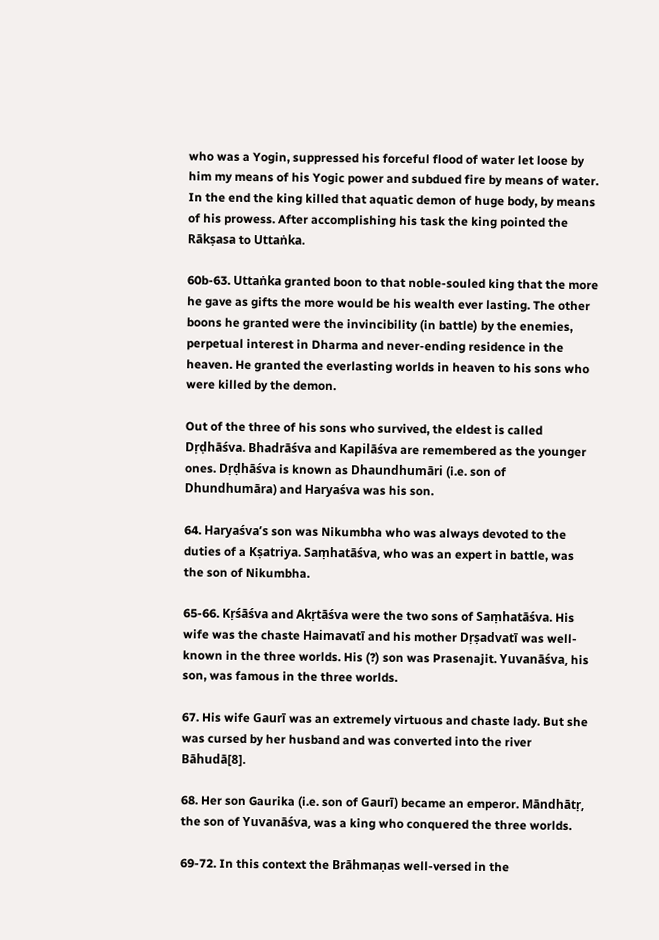who was a Yogin, suppressed his forceful flood of water let loose by him my means of his Yogic power and subdued fire by means of water. In the end the king killed that aquatic demon of huge body, by means of his prowess. After accomplishing his task the king pointed the Rākṣasa to Uttaṅka.

60b-63. Uttaṅka granted boon to that noble-souled king that the more he gave as gifts the more would be his wealth ever lasting. The other boons he granted were the invincibility (in battle) by the enemies, perpetual interest in Dharma and never-ending residence in the heaven. He granted the everlasting worlds in heaven to his sons who were killed by the demon.

Out of the three of his sons who survived, the eldest is called Dṛḍhāśva. Bhadrāśva and Kapilāśva are remembered as the younger ones. Dṛḍhāśva is known as Dhaundhumāri (i.e. son of Dhundhumāra) and Haryaśva was his son.

64. Haryaśva’s son was Nikumbha who was always devoted to the duties of a Kṣatriya. Saṃhatāśva, who was an expert in battle, was the son of Nikumbha.

65-66. Kṛśāśva and Akṛtāśva were the two sons of Saṃhatāśva. His wife was the chaste Haimavatī and his mother Dṛṣadvatī was well-known in the three worlds. His (?) son was Prasenajit. Yuvanāśva, his son, was famous in the three worlds.

67. His wife Gaurī was an extremely virtuous and chaste lady. But she was cursed by her husband and was converted into the river Bāhudā[8].

68. Her son Gaurika (i.e. son of Gaurī) became an emperor. Māndhātṛ, the son of Yuvanāśva, was a king who conquered the three worlds.

69-72. In this context the Brāhmaṇas well-versed in the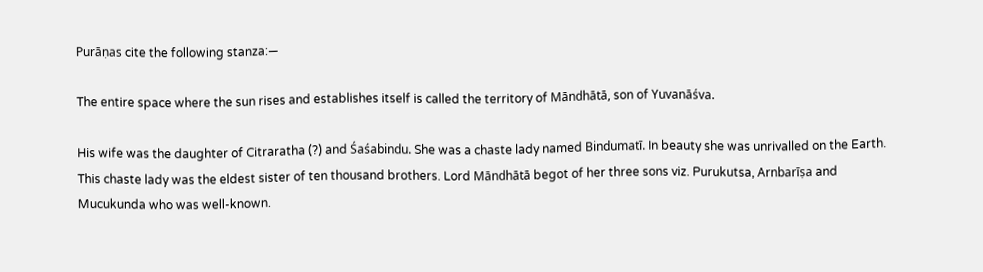Purāṇas cite the following stanza:—

The entire space where the sun rises and establishes itself is called the territory of Māndhātā, son of Yuvanāśva.

His wife was the daughter of Citraratha (?) and Śaśabindu. She was a chaste lady named Bindumatī. In beauty she was unrivalled on the Earth. This chaste lady was the eldest sister of ten thousand brothers. Lord Māndhātā begot of her three sons viz. Purukutsa, Arnbarīṣa and Mucukunda who was well-known.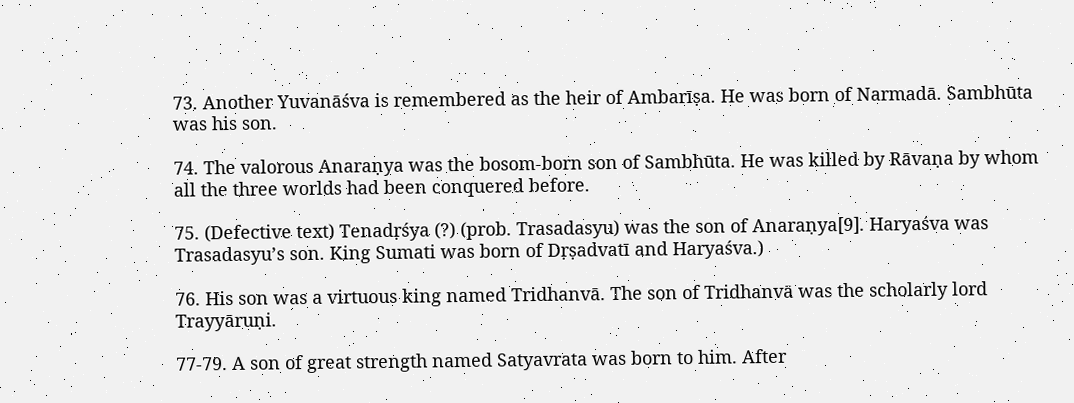73. Another Yuvanāśva is remembered as the heir of Ambarīṣa. He was born of Narmadā. Sambhūta was his son.

74. The valorous Anaraṇya was the bosom-born son of Sambhūta. He was killed by Rāvaṇa by whom all the three worlds had been conquered before.

75. (Defective text) Tenadṛśya (?) (prob. Trasadasyu) was the son of Anaraṇya[9]. Haryaśva was Trasadasyu’s son. King Sumati was born of Dṛṣadvatī and Haryaśva.)

76. His son was a virtuous king named Tridhanvā. The son of Tridhanvā was the scholarly lord Trayyāruṇi.

77-79. A son of great strength named Satyavrata was born to him. After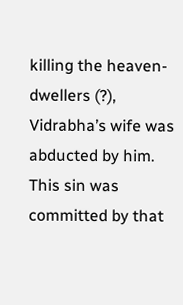killing the heaven-dwellers (?), Vidrabha’s wife was abducted by him. This sin was committed by that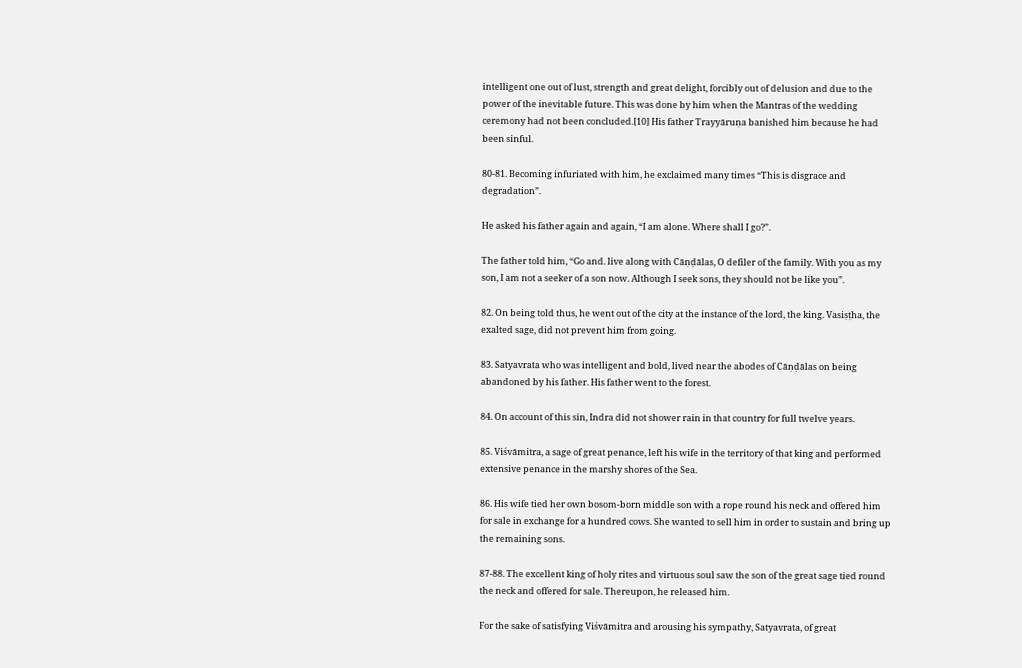intelligent one out of lust, strength and great delight, forcibly out of delusion and due to the power of the inevitable future. This was done by him when the Mantras of the wedding ceremony had not been concluded.[10] His father Trayyāruṇa banished him because he had been sinful.

80-81. Becoming infuriated with him, he exclaimed many times “This is disgrace and degradation”.

He asked his father again and again, “I am alone. Where shall I go?”.

The father told him, “Go and. live along with Cāṇḍālas, O defiler of the family. With you as my son, I am not a seeker of a son now. Although I seek sons, they should not be like you”.

82. On being told thus, he went out of the city at the instance of the lord, the king. Vasiṣṭha, the exalted sage, did not prevent him from going.

83. Satyavrata who was intelligent and bold, lived near the abodes of Cāṇḍālas on being abandoned by his father. His father went to the forest.

84. On account of this sin, Indra did not shower rain in that country for full twelve years.

85. Viśvāmitra, a sage of great penance, left his wife in the territory of that king and performed extensive penance in the marshy shores of the Sea.

86. His wife tied her own bosom-born middle son with a rope round his neck and offered him for sale in exchange for a hundred cows. She wanted to sell him in order to sustain and bring up the remaining sons.

87-88. The excellent king of holy rites and virtuous soul saw the son of the great sage tied round the neck and offered for sale. Thereupon, he released him.

For the sake of satisfying Viśvāmitra and arousing his sympathy, Satyavrata, of great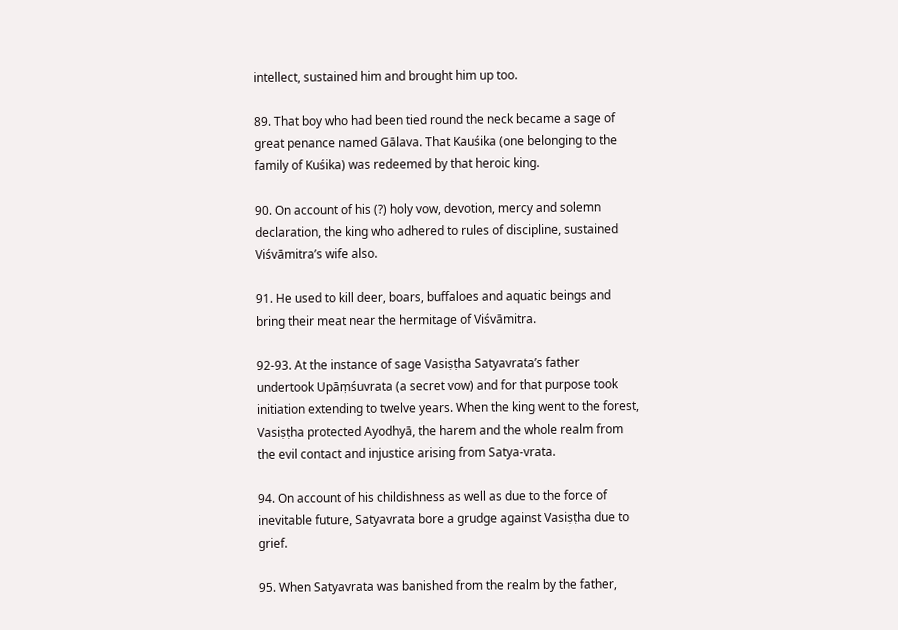intellect, sustained him and brought him up too.

89. That boy who had been tied round the neck became a sage of great penance named Gālava. That Kauśika (one belonging to the family of Kuśika) was redeemed by that heroic king.

90. On account of his (?) holy vow, devotion, mercy and solemn declaration, the king who adhered to rules of discipline, sustained Viśvāmitra’s wife also.

91. He used to kill deer, boars, buffaloes and aquatic beings and bring their meat near the hermitage of Viśvāmitra.

92-93. At the instance of sage Vasiṣṭha Satyavrata’s father undertook Upāṃśuvrata (a secret vow) and for that purpose took initiation extending to twelve years. When the king went to the forest, Vasiṣṭha protected Ayodhyā, the harem and the whole realm from the evil contact and injustice arising from Satya-vrata.

94. On account of his childishness as well as due to the force of inevitable future, Satyavrata bore a grudge against Vasiṣṭha due to grief.

95. When Satyavrata was banished from the realm by the father,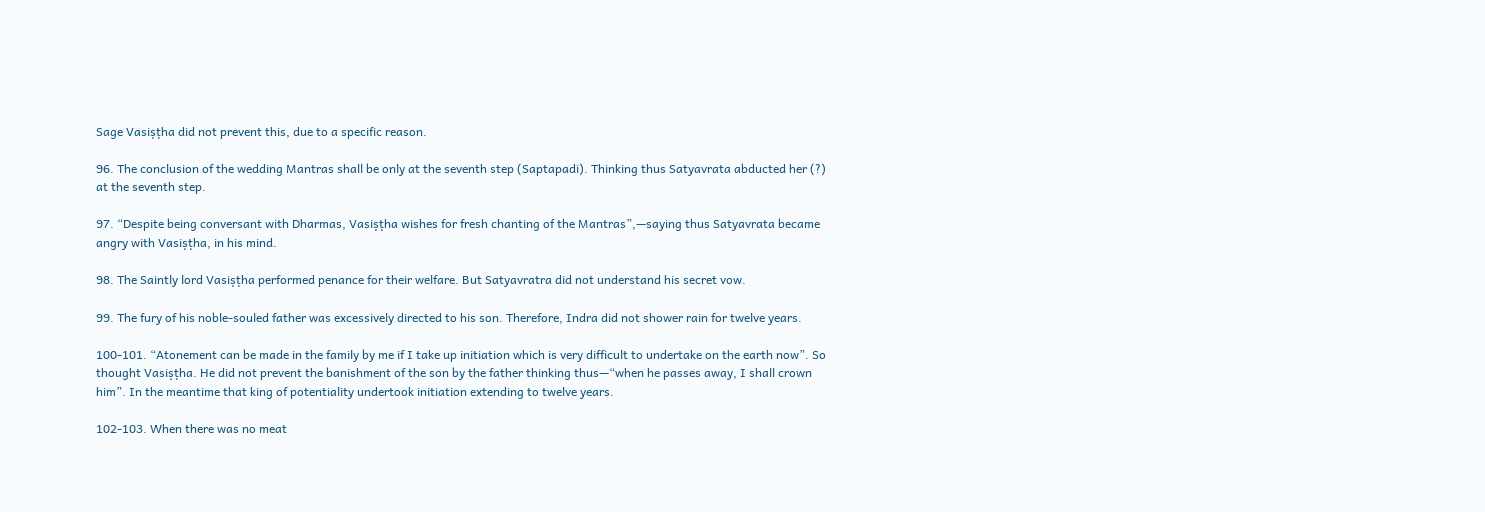Sage Vasiṣṭha did not prevent this, due to a specific reason.

96. The conclusion of the wedding Mantras shall be only at the seventh step (Saptapadi). Thinking thus Satyavrata abducted her (?) at the seventh step.

97. “Despite being conversant with Dharmas, Vasiṣṭha wishes for fresh chanting of the Mantras”,—saying thus Satyavrata became angry with Vasiṣṭha, in his mind.

98. The Saintly lord Vasiṣṭha performed penance for their welfare. But Satyavratra did not understand his secret vow.

99. The fury of his noble-souled father was excessively directed to his son. Therefore, Indra did not shower rain for twelve years.

100-101. “Atonement can be made in the family by me if I take up initiation which is very difficult to undertake on the earth now”. So thought Vasiṣṭha. He did not prevent the banishment of the son by the father thinking thus—“when he passes away, I shall crown him”. In the meantime that king of potentiality undertook initiation extending to twelve years.

102-103. When there was no meat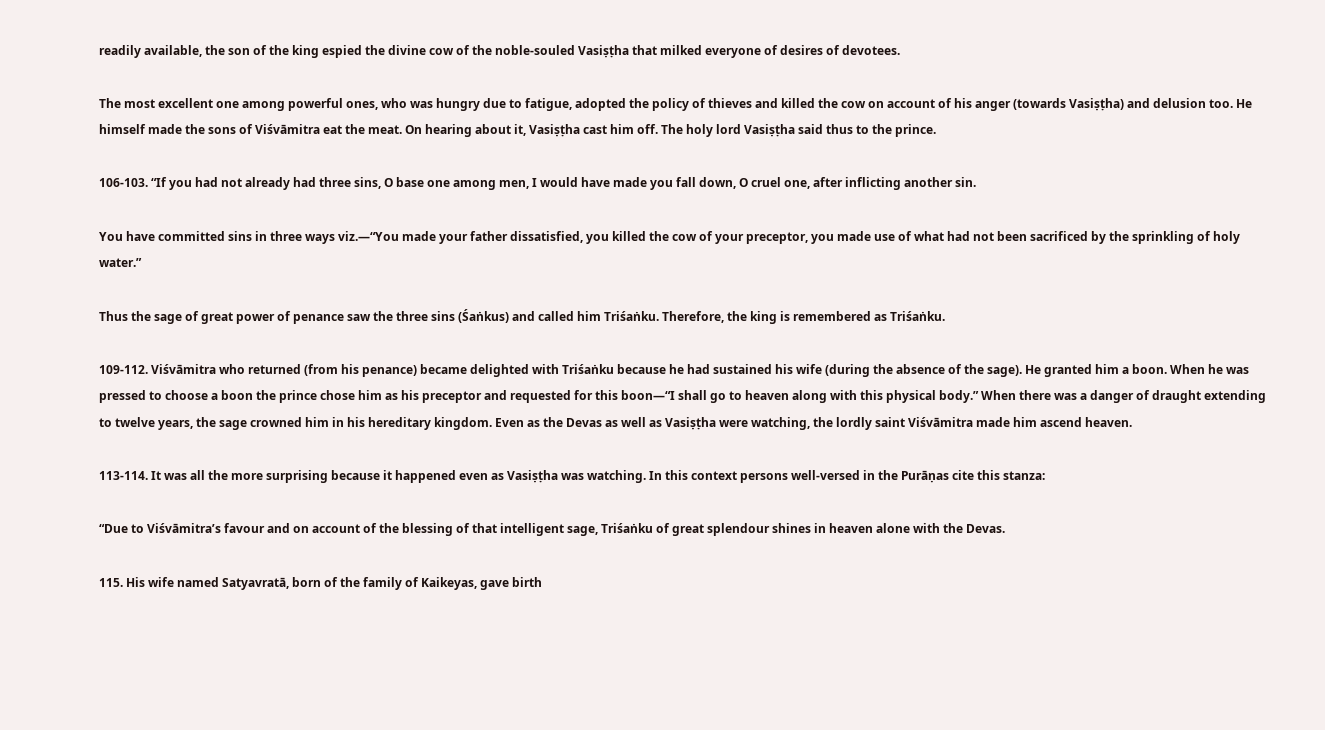readily available, the son of the king espied the divine cow of the noble-souled Vasiṣṭha that milked everyone of desires of devotees.

The most excellent one among powerful ones, who was hungry due to fatigue, adopted the policy of thieves and killed the cow on account of his anger (towards Vasiṣṭha) and delusion too. He himself made the sons of Viśvāmitra eat the meat. On hearing about it, Vasiṣṭha cast him off. The holy lord Vasiṣṭha said thus to the prince.

106-103. “If you had not already had three sins, O base one among men, I would have made you fall down, O cruel one, after inflicting another sin.

You have committed sins in three ways viz.—“You made your father dissatisfied, you killed the cow of your preceptor, you made use of what had not been sacrificed by the sprinkling of holy water.”

Thus the sage of great power of penance saw the three sins (Śaṅkus) and called him Triśaṅku. Therefore, the king is remembered as Triśaṅku.

109-112. Viśvāmitra who returned (from his penance) became delighted with Triśaṅku because he had sustained his wife (during the absence of the sage). He granted him a boon. When he was pressed to choose a boon the prince chose him as his preceptor and requested for this boon—“I shall go to heaven along with this physical body.” When there was a danger of draught extending to twelve years, the sage crowned him in his hereditary kingdom. Even as the Devas as well as Vasiṣṭha were watching, the lordly saint Viśvāmitra made him ascend heaven.

113-114. It was all the more surprising because it happened even as Vasiṣṭha was watching. In this context persons well-versed in the Purāṇas cite this stanza:

“Due to Viśvāmitra’s favour and on account of the blessing of that intelligent sage, Triśaṅku of great splendour shines in heaven alone with the Devas.

115. His wife named Satyavratā, born of the family of Kaikeyas, gave birth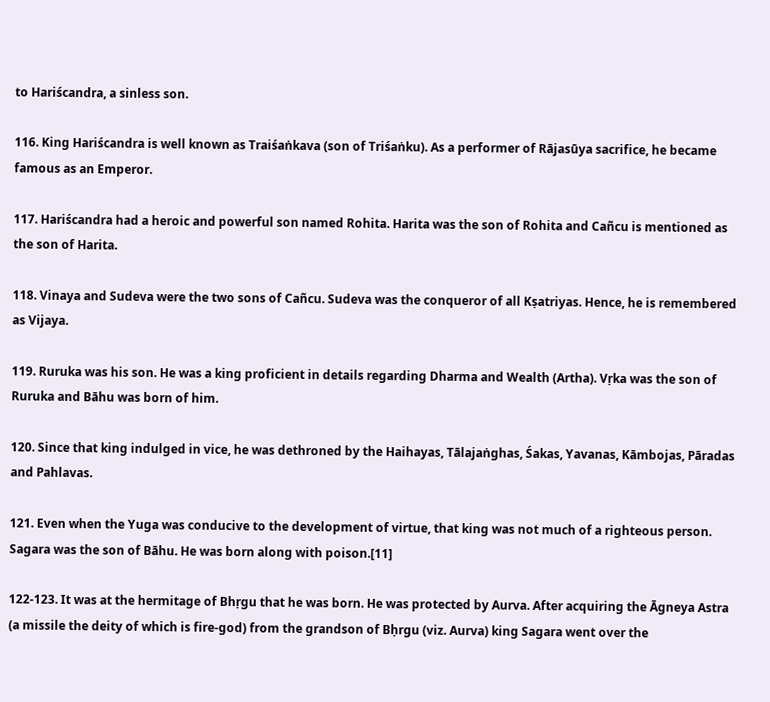to Hariścandra, a sinless son.

116. King Hariścandra is well known as Traiśaṅkava (son of Triśaṅku). As a performer of Rājasūya sacrifice, he became famous as an Emperor.

117. Hariścandra had a heroic and powerful son named Rohita. Harita was the son of Rohita and Cañcu is mentioned as the son of Harita.

118. Vinaya and Sudeva were the two sons of Cañcu. Sudeva was the conqueror of all Kṣatriyas. Hence, he is remembered as Vijaya.

119. Ruruka was his son. He was a king proficient in details regarding Dharma and Wealth (Artha). Vṛka was the son of Ruruka and Bāhu was born of him.

120. Since that king indulged in vice, he was dethroned by the Haihayas, Tālajaṅghas, Śakas, Yavanas, Kāmbojas, Pāradas and Pahlavas.

121. Even when the Yuga was conducive to the development of virtue, that king was not much of a righteous person. Sagara was the son of Bāhu. He was born along with poison.[11]

122-123. It was at the hermitage of Bhṛgu that he was born. He was protected by Aurva. After acquiring the Āgneya Astra (a missile the deity of which is fire-god) from the grandson of Bḥrgu (viz. Aurva) king Sagara went over the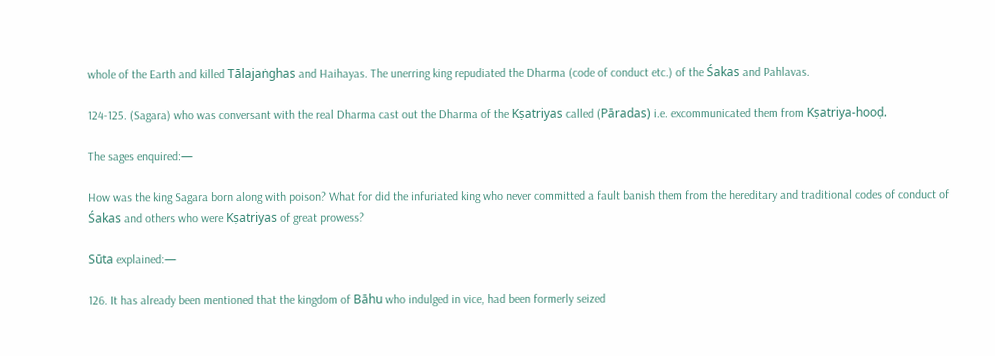whole of the Earth and killed Tālajaṅghas and Haihayas. The unerring king repudiated the Dharma (code of conduct etc.) of the Śakas and Pahlavas.

124-125. (Sagara) who was conversant with the real Dharma cast out the Dharma of the Kṣatriyas called (Pāradas) i.e. excommunicated them from Kṣatriya-hooḍ.

The sages enquired:—

How was the king Sagara born along with poison? What for did the infuriated king who never committed a fault banish them from the hereditary and traditional codes of conduct of Śakas and others who were Kṣatriyas of great prowess?

Sūta explained:—

126. It has already been mentioned that the kingdom of Bāhu who indulged in vice, had been formerly seized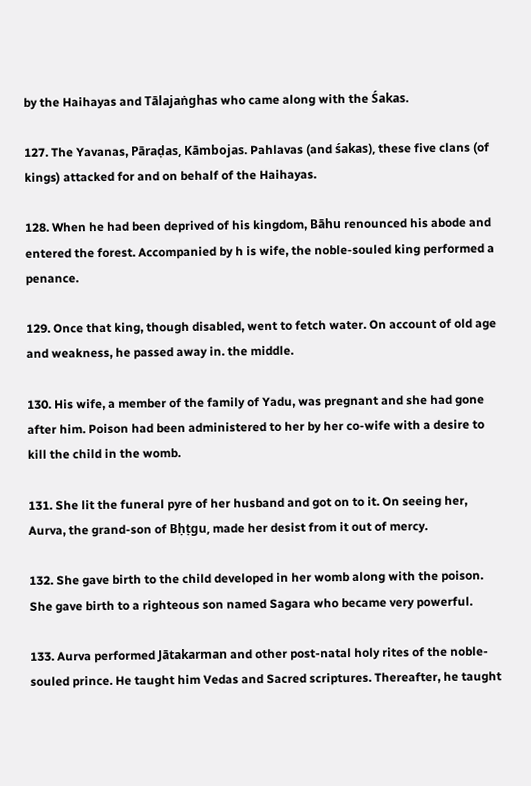by the Haihayas and Tālajaṅghas who came along with the Śakas.

127. The Yavanas, Pāraḍas, Kāmbojas. Pahlavas (and śakas), these five clans (of kings) attacked for and on behalf of the Haihayas.

128. When he had been deprived of his kingdom, Bāhu renounced his abode and entered the forest. Accompanied by h is wife, the noble-souled king performed a penance.

129. Once that king, though disabled, went to fetch water. On account of old age and weakness, he passed away in. the middle.

130. His wife, a member of the family of Yadu, was pregnant and she had gone after him. Poison had been administered to her by her co-wife with a desire to kill the child in the womb.

131. She lit the funeral pyre of her husband and got on to it. On seeing her, Aurva, the grand-son of Bḥṭgu, made her desist from it out of mercy.

132. She gave birth to the child developed in her womb along with the poison. She gave birth to a righteous son named Sagara who became very powerful.

133. Aurva performed Jātakarman and other post-natal holy rites of the noble-souled prince. He taught him Vedas and Sacred scriptures. Thereafter, he taught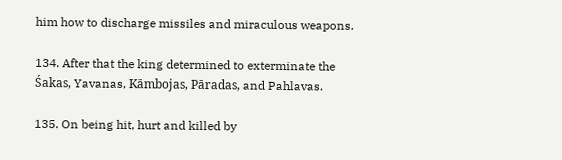him how to discharge missiles and miraculous weapons.

134. After that the king determined to exterminate the Śakas, Yavanas, Kāmbojas, Pāradas, and Pahlavas.

135. On being hit, hurt and killed by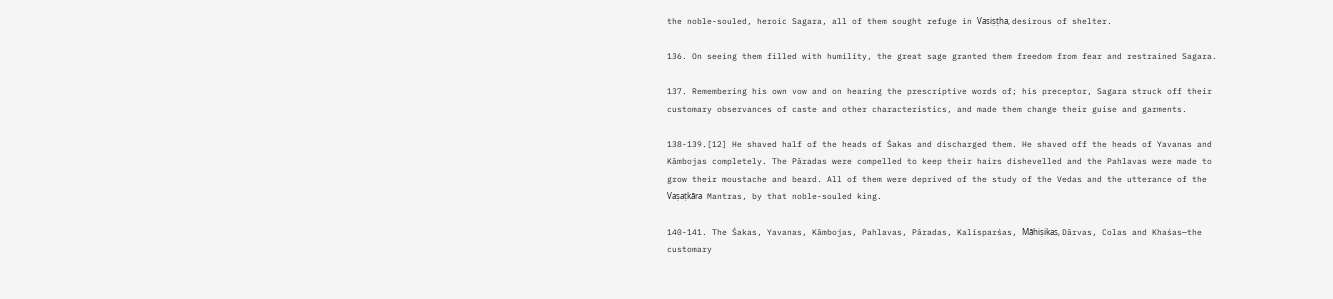the noble-souled, heroic Sagara, all of them sought refuge in Vasiṣṭha, desirous of shelter.

136. On seeing them filled with humility, the great sage granted them freedom from fear and restrained Sagara.

137. Remembering his own vow and on hearing the prescriptive words of; his preceptor, Sagara struck off their customary observances of caste and other characteristics, and made them change their guise and garments.

138-139.[12] He shaved half of the heads of Śakas and discharged them. He shaved off the heads of Yavanas and Kāmbojas completely. The Pāradas were compelled to keep their hairs dishevelled and the Pahlavas were made to grow their moustache and beard. All of them were deprived of the study of the Vedas and the utterance of the Vaṣaṭkāra Mantras, by that noble-souled king.

140-141. The Śakas, Yavanas, Kāmbojas, Pahlavas, Pāradas, Kalisparśas, Māhiṣikas, Dārvas, Colas and Khaśas—the customary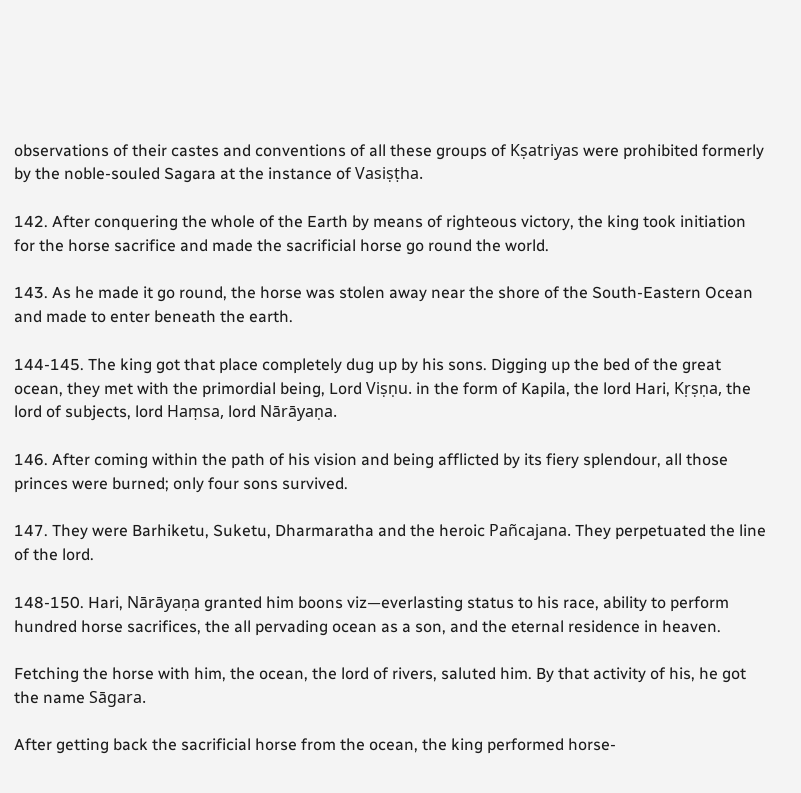observations of their castes and conventions of all these groups of Kṣatriyas were prohibited formerly by the noble-souled Sagara at the instance of Vasiṣṭha.

142. After conquering the whole of the Earth by means of righteous victory, the king took initiation for the horse sacrifice and made the sacrificial horse go round the world.

143. As he made it go round, the horse was stolen away near the shore of the South-Eastern Ocean and made to enter beneath the earth.

144-145. The king got that place completely dug up by his sons. Digging up the bed of the great ocean, they met with the primordial being, Lord Viṣṇu. in the form of Kapila, the lord Hari, Kṛṣṇa, the lord of subjects, lord Haṃsa, lord Nārāyaṇa.

146. After coming within the path of his vision and being afflicted by its fiery splendour, all those princes were burned; only four sons survived.

147. They were Barhiketu, Suketu, Dharmaratha and the heroic Pañcajana. They perpetuated the line of the lord.

148-150. Hari, Nārāyaṇa granted him boons viz—everlasting status to his race, ability to perform hundred horse sacrifices, the all pervading ocean as a son, and the eternal residence in heaven.

Fetching the horse with him, the ocean, the lord of rivers, saluted him. By that activity of his, he got the name Sāgara.

After getting back the sacrificial horse from the ocean, the king performed horse-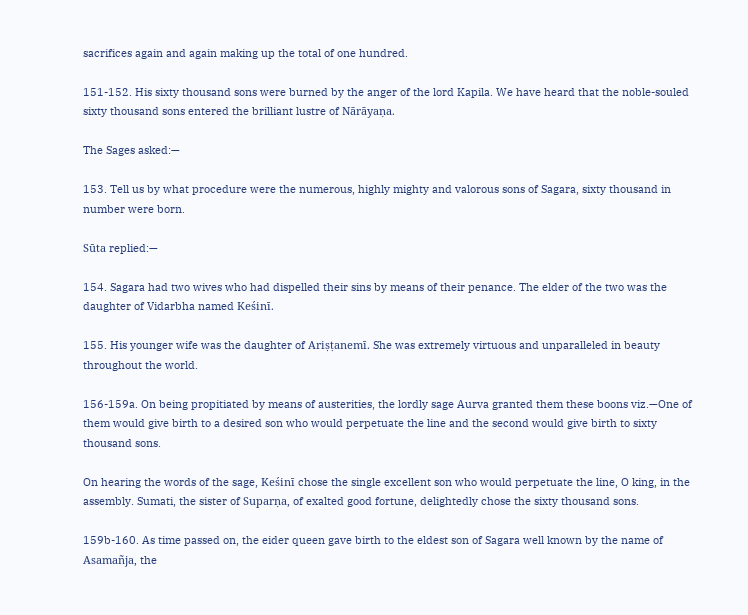sacrifices again and again making up the total of one hundred.

151-152. His sixty thousand sons were burned by the anger of the lord Kapila. We have heard that the noble-souled sixty thousand sons entered the brilliant lustre of Nārāyaṇa.

The Sages asked:—

153. Tell us by what procedure were the numerous, highly mighty and valorous sons of Sagara, sixty thousand in number were born.

Sūta replied:—

154. Sagara had two wives who had dispelled their sins by means of their penance. The elder of the two was the daughter of Vidarbha named Keśinī.

155. His younger wife was the daughter of Ariṣṭanemī. She was extremely virtuous and unparalleled in beauty throughout the world.

156-159a. On being propitiated by means of austerities, the lordly sage Aurva granted them these boons viz.—One of them would give birth to a desired son who would perpetuate the line and the second would give birth to sixty thousand sons.

On hearing the words of the sage, Keśinī chose the single excellent son who would perpetuate the line, O king, in the assembly. Sumati, the sister of Suparṇa, of exalted good fortune, delightedly chose the sixty thousand sons.

159b-160. As time passed on, the eider queen gave birth to the eldest son of Sagara well known by the name of Asamañja, the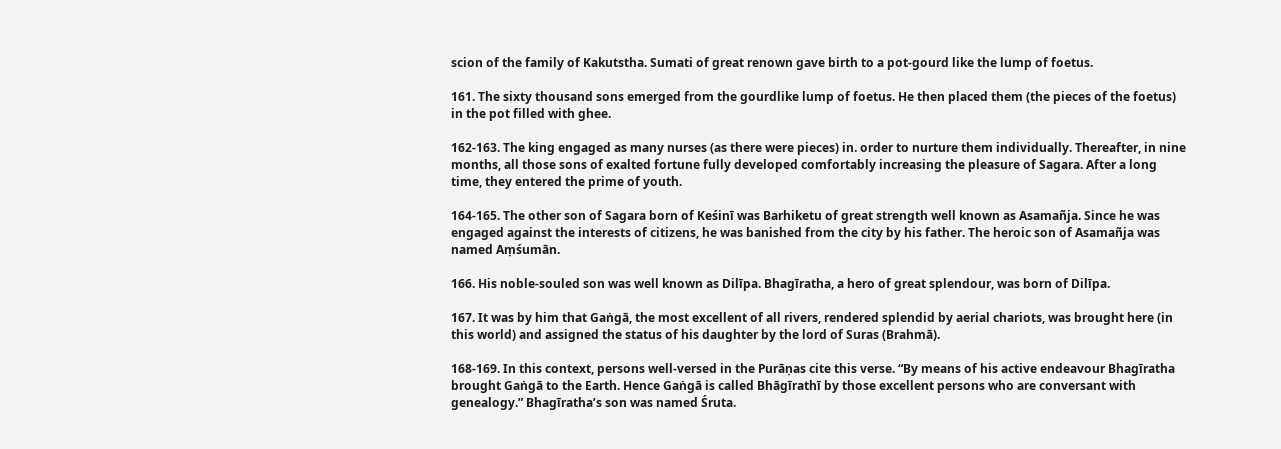scion of the family of Kakutstha. Sumati of great renown gave birth to a pot-gourd like the lump of foetus.

161. The sixty thousand sons emerged from the gourdlike lump of foetus. He then placed them (the pieces of the foetus) in the pot filled with ghee.

162-163. The king engaged as many nurses (as there were pieces) in. order to nurture them individually. Thereafter, in nine months, all those sons of exalted fortune fully developed comfortably increasing the pleasure of Sagara. After a long time, they entered the prime of youth.

164-165. The other son of Sagara born of Keśinī was Barhiketu of great strength well known as Asamañja. Since he was engaged against the interests of citizens, he was banished from the city by his father. The heroic son of Asamañja was named Aṃśumān.

166. His noble-souled son was well known as Dilīpa. Bhagīratha, a hero of great splendour, was born of Dilīpa.

167. It was by him that Gaṅgā, the most excellent of all rivers, rendered splendid by aerial chariots, was brought here (in this world) and assigned the status of his daughter by the lord of Suras (Brahmā).

168-169. In this context, persons well-versed in the Purāṇas cite this verse. “By means of his active endeavour Bhagīratha brought Gaṅgā to the Earth. Hence Gaṅgā is called Bhāgīrathī by those excellent persons who are conversant with genealogy.” Bhagīratha’s son was named Śruta.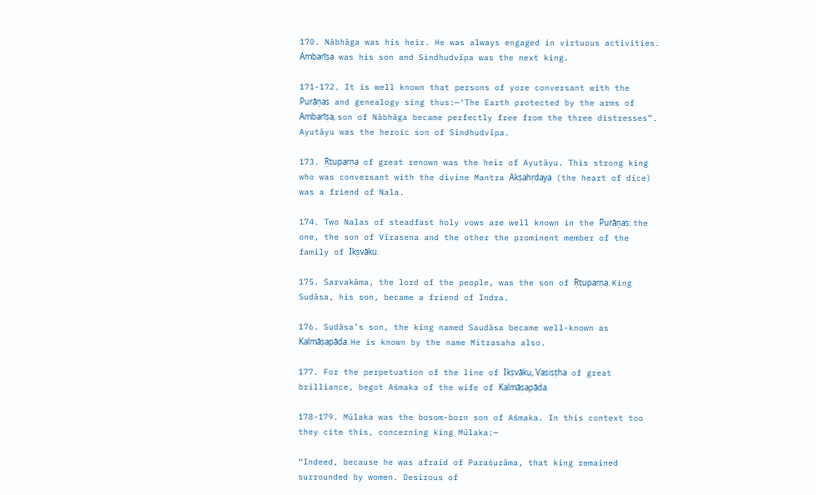170. Nābhāga was his heir. He was always engaged in virtuous activities. Ambarīṣa was his son and Sindhudvīpa was the next king.

171-172. It is well known that persons of yore conversant with the Purāṇas and genealogy sing thus:—‘The Earth protected by the arms of Ambarīṣa, son of Nābhāga became perfectly free from the three distresses”. Ayutāyu was the heroic son of Sindhudvīpa.

173. Ṛtuparṇa of great renown was the heir of Ayutāyu. This strong king who was conversant with the divine Mantra Akṣahṛdaya (the heart of dice) was a friend of Nala.

174. Two Nalas of steadfast holy vows are well known in the Purāṇas: the one, the son of Vīrasena and the other the prominent member of the family of Ikṣvāku.

175. Sarvakāma, the lord of the people, was the son of Ṛtuparṇa. King Sudāsa, his son, became a friend of Indra.

176. Sudāsa’s son, the king named Saudāsa became well-known as Kalmāṣapāda. He is known by the name Mitrasaha also.

177. For the perpetuation of the line of Ikṣvāku, Vasiṣṭha of great brilliance, begot Aśmaka of the wife of Kalmāṣapāda.

178-179. Mūlaka was the bosom-born son of Aśmaka. In this context too they cite this, concerning king Mūlaka:—

“Indeed, because he was afraid of Paraśurāma, that king remained surrounded by women. Desirous of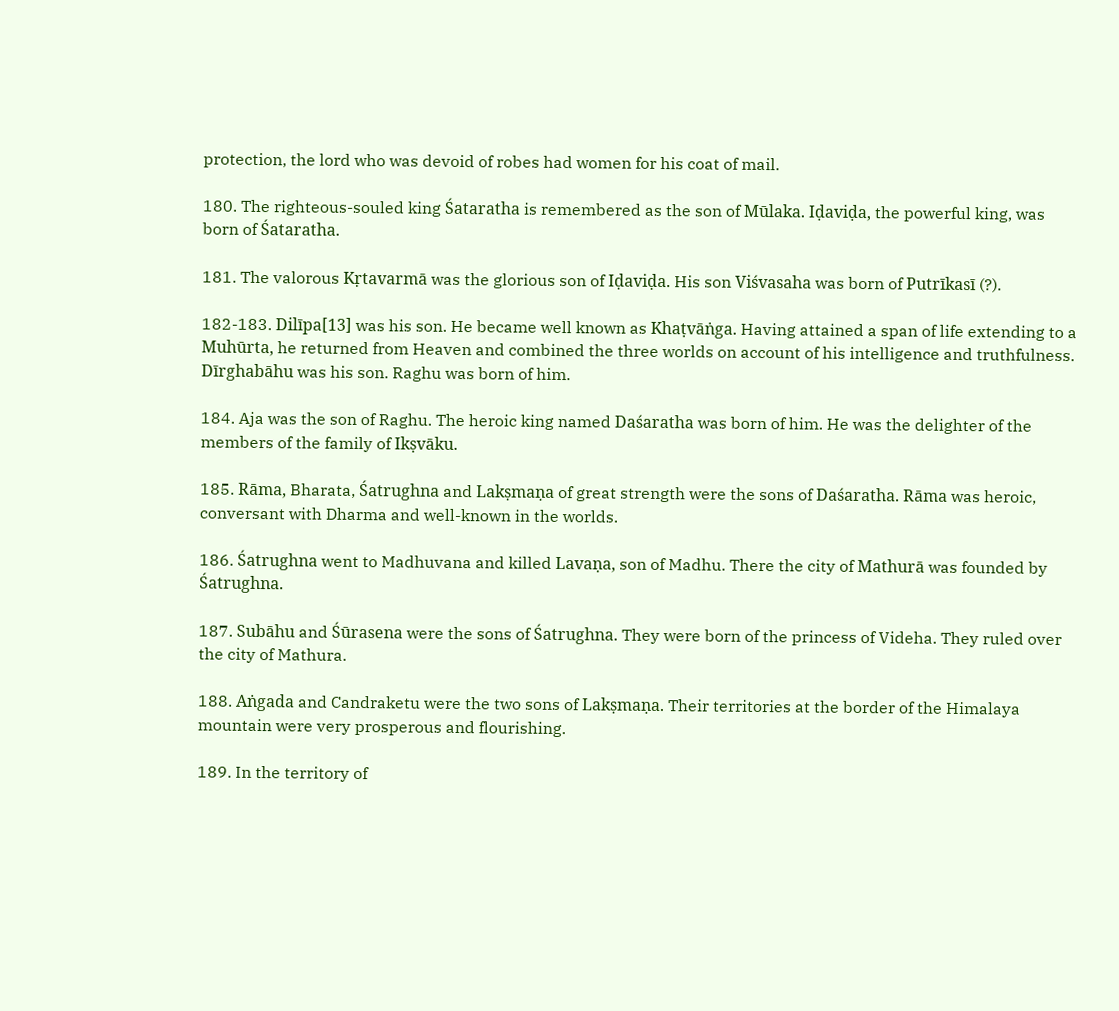protection, the lord who was devoid of robes had women for his coat of mail.

180. The righteous-souled king Śataratha is remembered as the son of Mūlaka. Iḍaviḍa, the powerful king, was born of Śataratha.

181. The valorous Kṛtavarmā was the glorious son of Iḍaviḍa. His son Viśvasaha was born of Putrīkasī (?).

182-183. Dilīpa[13] was his son. He became well known as Khaṭvāṅga. Having attained a span of life extending to a Muhūrta, he returned from Heaven and combined the three worlds on account of his intelligence and truthfulness. Dīrghabāhu was his son. Raghu was born of him.

184. Aja was the son of Raghu. The heroic king named Daśaratha was born of him. He was the delighter of the members of the family of Ikṣvāku.

185. Rāma, Bharata, Śatrughna and Lakṣmaṇa of great strength were the sons of Daśaratha. Rāma was heroic, conversant with Dharma and well-known in the worlds.

186. Śatrughna went to Madhuvana and killed Lavaṇa, son of Madhu. There the city of Mathurā was founded by Śatrughna.

187. Subāhu and Śūrasena were the sons of Śatrughna. They were born of the princess of Videha. They ruled over the city of Mathura.

188. Aṅgada and Candraketu were the two sons of Lakṣmaṇa. Their territories at the border of the Himalaya mountain were very prosperous and flourishing.

189. In the territory of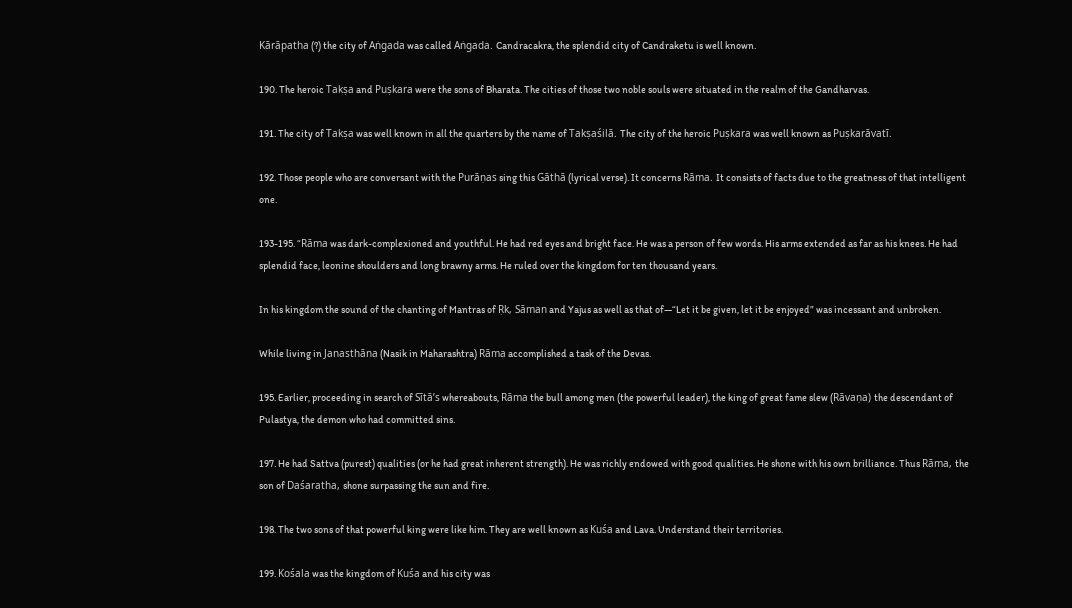Kārāpatha (?) the city of Aṅgada was called Aṅgada. Candracakra, the splendid city of Candraketu is well known.

190. The heroic Takṣa and Puṣkara were the sons of Bharata. The cities of those two noble souls were situated in the realm of the Gandharvas.

191. The city of Takṣa was well known in all the quarters by the name of Takṣaśilā. The city of the heroic Puṣkara was well known as Puṣkarāvatī.

192. Those people who are conversant with the Purāṇas sing this Gāthā (lyrical verse). It concerns Rāma. It consists of facts due to the greatness of that intelligent one.

193-195. “Rāma was dark-complexioned and youthful. He had red eyes and bright face. He was a person of few words. His arms extended as far as his knees. He had splendid face, leonine shoulders and long brawny arms. He ruled over the kingdom for ten thousand years.

In his kingdom the sound of the chanting of Mantras of Ṛk, Sāman and Yajus as well as that of—“Let it be given, let it be enjoyed” was incessant and unbroken.

While living in Janasthāna (Nasik in Maharashtra) Rāma accomplished a task of the Devas.

195. Earlier, proceeding in search of Sītā’s whereabouts, Rāma the bull among men (the powerful leader), the king of great fame slew (Rāvaṇa) the descendant of Pulastya, the demon who had committed sins.

197. He had Sattva (purest) qualities (or he had great inherent strength). He was richly endowed with good qualities. He shone with his own brilliance. Thus Rāma, the son of Daśaratha, shone surpassing the sun and fire.

198. The two sons of that powerful king were like him. They are well known as Kuśa and Lava. Understand their territories.

199. Kośala was the kingdom of Kuśa and his city was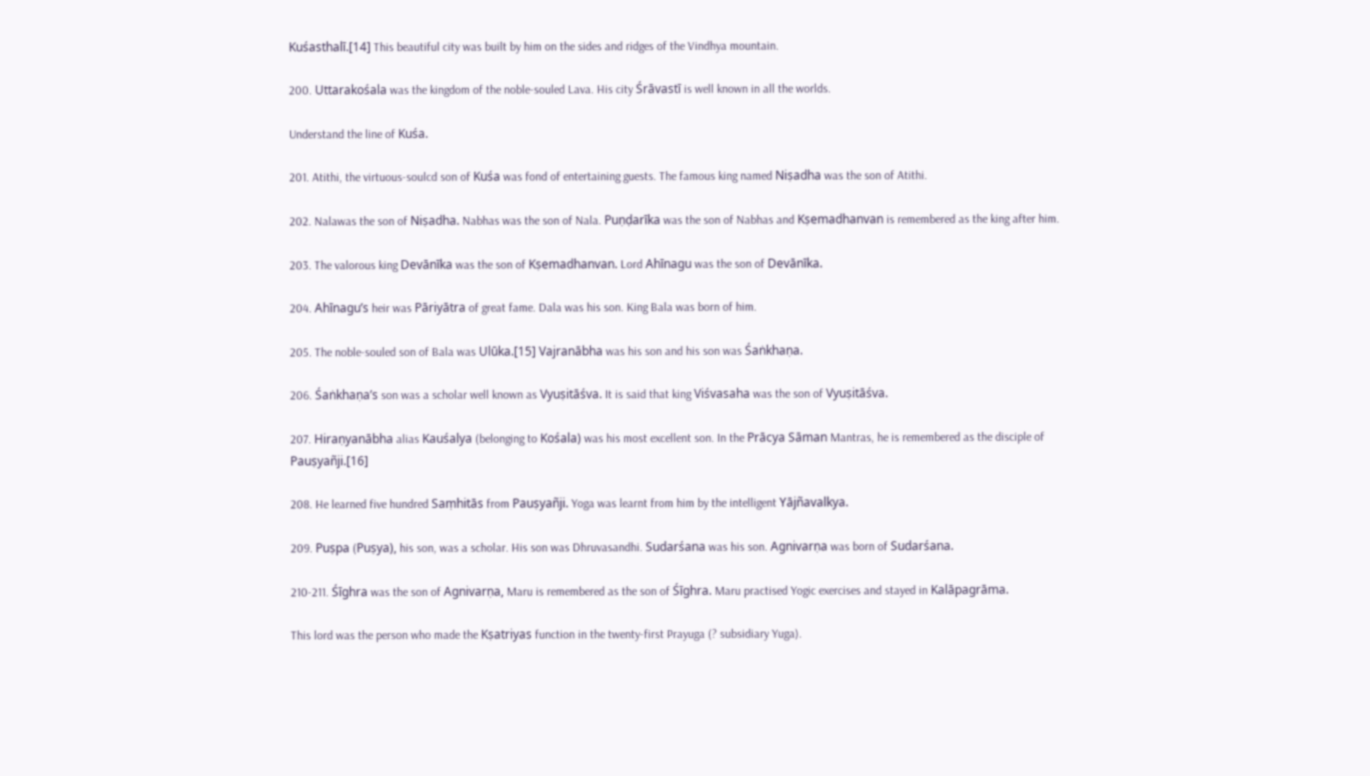Kuśasthalī.[14] This beautiful city was built by him on the sides and ridges of the Vindhya mountain.

200. Uttarakośala was the kingdom of the noble-souled Lava. His city Śrāvastī is well known in all the worlds.

Understand the line of Kuśa.

201. Atithi, the virtuous-soulcd son of Kuśa was fond of entertaining guests. The famous king named Niṣadha was the son of Atithi.

202. Nalawas the son of Niṣadha. Nabhas was the son of Nala. Puṇḍarīka was the son of Nabhas and Kṣemadhanvan is remembered as the king after him.

203. The valorous king Devānīka was the son of Kṣemadhanvan. Lord Ahīnagu was the son of Devānīka.

204. Ahīnagu’s heir was Pāriyātra of great fame. Dala was his son. King Bala was born of him.

205. The noble-souled son of Bala was Ulūka.[15] Vajranābha was his son and his son was Śaṅkhaṇa.

206. Śaṅkhaṇa’s son was a scholar well known as Vyuṣitāśva. It is said that king Viśvasaha was the son of Vyuṣitāśva.

207. Hiraṇyanābha alias Kauśalya (belonging to Kośala) was his most excellent son. In the Prācya Sāman Mantras, he is remembered as the disciple of Pauṣyañji.[16]

208. He learned five hundred Saṃhitās from Pauṣyañji. Yoga was learnt from him by the intelligent Yājñavalkya.

209. Puṣpa (Puṣya), his son, was a scholar. His son was Dhruvasandhi. Sudarśana was his son. Agnivarṇa was born of Sudarśana.

210-211. Śīghra was the son of Agnivarṇa, Maru is remembered as the son of Śīghra. Maru practised Yogic exercises and stayed in Kalāpagrāma.

This lord was the person who made the Kṣatriyas function in the twenty-first Prayuga (? subsidiary Yuga).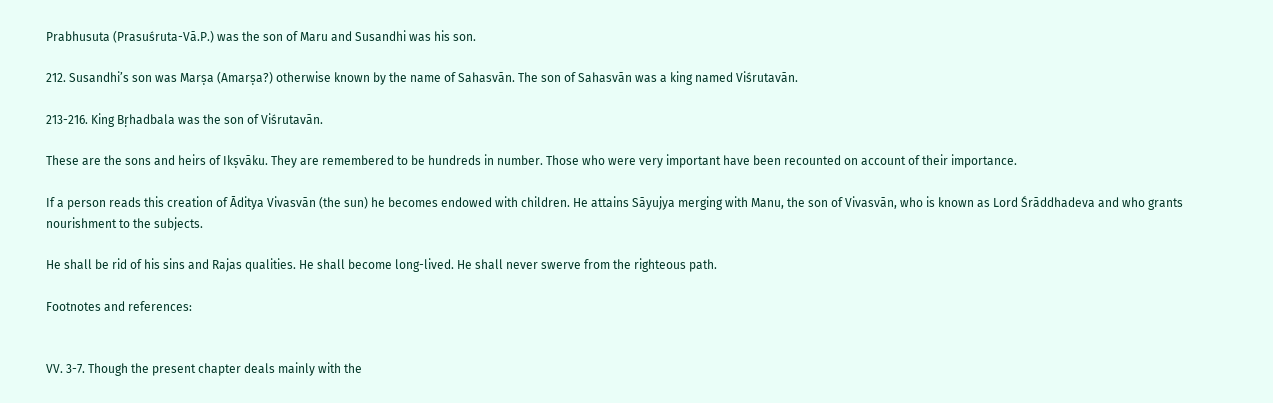Prabhusuta (Prasuśruta-Vā.P.) was the son of Maru and Susandhi was his son.

212. Susandhi’s son was Marṣa (Amarṣa?) otherwise known by the name of Sahasvān. The son of Sahasvān was a king named Viśrutavān.

213-216. King Bṛhadbala was the son of Viśrutavān.

These are the sons and heirs of Ikṣvāku. They are remembered to be hundreds in number. Those who were very important have been recounted on account of their importance.

If a person reads this creation of Āditya Vivasvān (the sun) he becomes endowed with children. He attains Sāyujya merging with Manu, the son of Vivasvān, who is known as Lord Śrāddhadeva and who grants nourishment to the subjects.

He shall be rid of his sins and Rajas qualities. He shall become long-lived. He shall never swerve from the righteous path.

Footnotes and references:


VV. 3-7. Though the present chapter deals mainly with the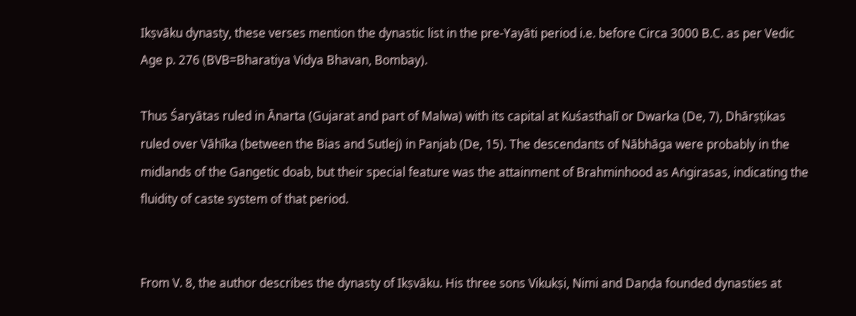Ikṣvāku dynasty, these verses mention the dynastic list in the pre-Yayāti period i.e. before Circa 3000 B.C. as per Vedic Age p. 276 (BVB=Bharatiya Vidya Bhavan, Bombay).

Thus Śaryātas ruled in Ānarta (Gujarat and part of Malwa) with its capital at Kuśasthalī or Dwarka (De, 7), Dhārṣṭikas ruled over Vāhīka (between the Bias and Sutlej) in Panjab (De, 15). The descendants of Nābhāga were probably in the midlands of the Gangetic doab, but their special feature was the attainment of Brahminhood as Aṅgirasas, indicating the fluidity of caste system of that period.


From V. 8, the author describes the dynasty of Ikṣvāku. His three sons Vikukṣi, Nimi and Daṇḍa founded dynasties at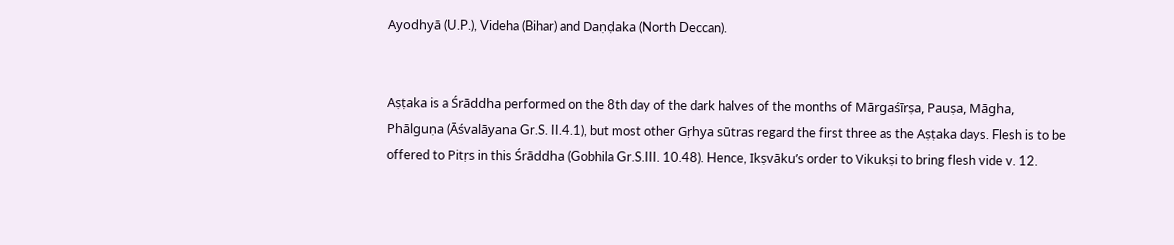Ayodhyā (U.P.), Videha (Bihar) and Daṇḍaka (North Deccan).


Aṣṭaka is a Śrāddha performed on the 8th day of the dark halves of the months of Mārgaśīrṣa, Pauṣa, Māgha, Phālguṇa (Āśvalāyana Gr.S. II.4.1), but most other Gṛhya sūtras regard the first three as the Aṣṭaka days. Flesh is to be offered to Pitṛs in this Śrāddha (Gobhila Gr.S.III. 10.48). Hence, Ikṣvāku’s order to Vikukṣi to bring flesh vide v. 12.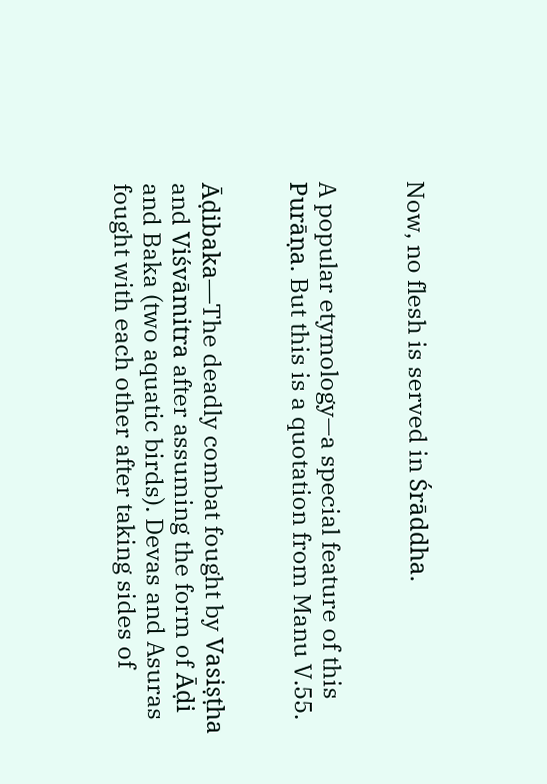Now, no flesh is served in Śrāddha.


A popular etymology—a special feature of this Purāṇa. But this is a quotation from Manu V.55.


Āḍibaka—The deadly combat fought by Vasiṣṭha and Viśvāmitra after assuming the form of Āḍi and Baka (two aquatic birds). Devas and Asuras fought with each other after taking sides of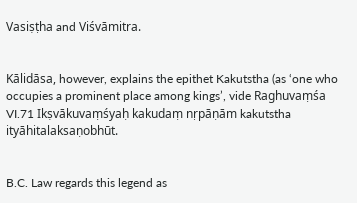Vasiṣṭha and Viśvāmitra.


Kālidāsa, however, explains the epithet Kakutstha (as ‘one who occupies a prominent place among kings’, vide Raghuvaṃśa VI.71 Ikṣvākuvaṃśyaḥ kakudaṃ nṛpāṇām kakutstha ityāhitalaksaṇobhūt.


B.C. Law regards this legend as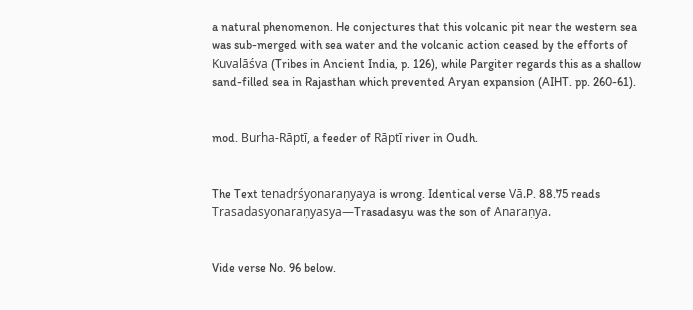a natural phenomenon. He conjectures that this volcanic pit near the western sea was sub-merged with sea water and the volcanic action ceased by the efforts of Kuvalāśva (Tribes in Ancient India, p. 126), while Pargiter regards this as a shallow sand-filled sea in Rajasthan which prevented Aryan expansion (AIHT. pp. 260-61).


mod. Burha-Rāptī, a feeder of Rāptī river in Oudh.


The Text tenadṛśyonaraṇyaya is wrong. Identical verse Vā.P. 88.75 reads Trasadasyonaraṇyasya—Trasadasyu was the son of Anaraṇya.


Vide verse No. 96 below.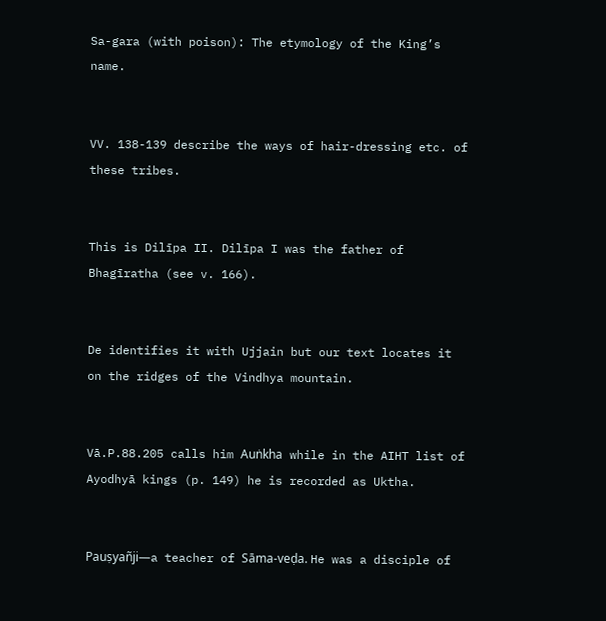Sa-gara (with poison): The etymology of the King’s name.


VV. 138-139 describe the ways of hair-dressing etc. of these tribes.


This is Dilīpa II. Dilīpa I was the father of Bhagīratha (see v. 166).


De identifies it with Ujjain but our text locates it on the ridges of the Vindhya mountain.


Vā.P.88.205 calls him Auṅkha while in the AIHT list of Ayodhyā kings (p. 149) he is recorded as Uktha.


Pauṣyañji—a teacher of Sāma-veḍa. He was a disciple of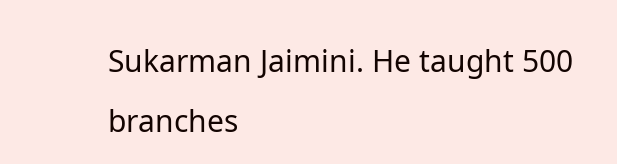Sukarman Jaimini. He taught 500 branches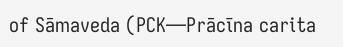of Sāmaveda (PCK—Prācīna carita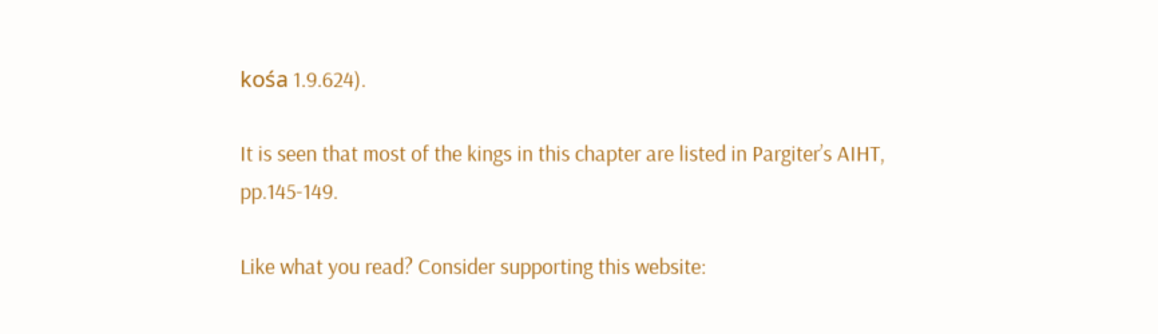kośa 1.9.624).

It is seen that most of the kings in this chapter are listed in Pargiter’s AIHT, pp.145-149.

Like what you read? Consider supporting this website: